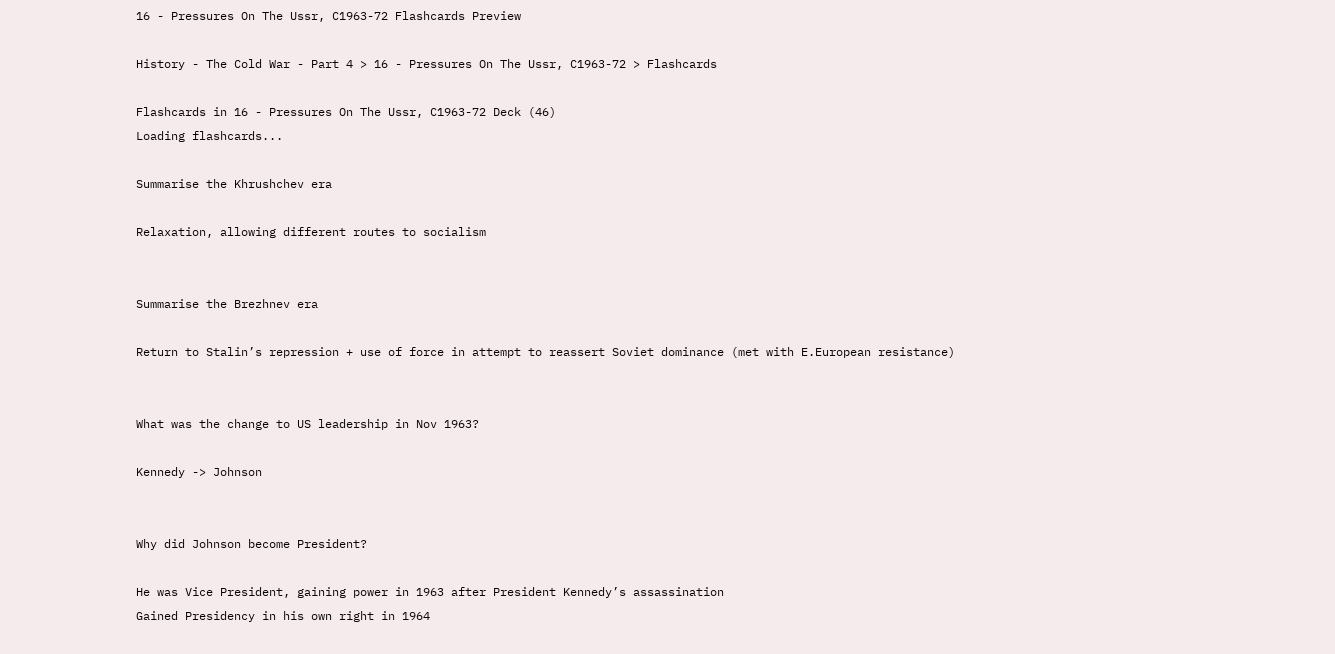16 - Pressures On The Ussr, C1963-72 Flashcards Preview

History - The Cold War - Part 4 > 16 - Pressures On The Ussr, C1963-72 > Flashcards

Flashcards in 16 - Pressures On The Ussr, C1963-72 Deck (46)
Loading flashcards...

Summarise the Khrushchev era

Relaxation, allowing different routes to socialism


Summarise the Brezhnev era

Return to Stalin’s repression + use of force in attempt to reassert Soviet dominance (met with E.European resistance)


What was the change to US leadership in Nov 1963?

Kennedy -> Johnson


Why did Johnson become President?

He was Vice President, gaining power in 1963 after President Kennedy’s assassination
Gained Presidency in his own right in 1964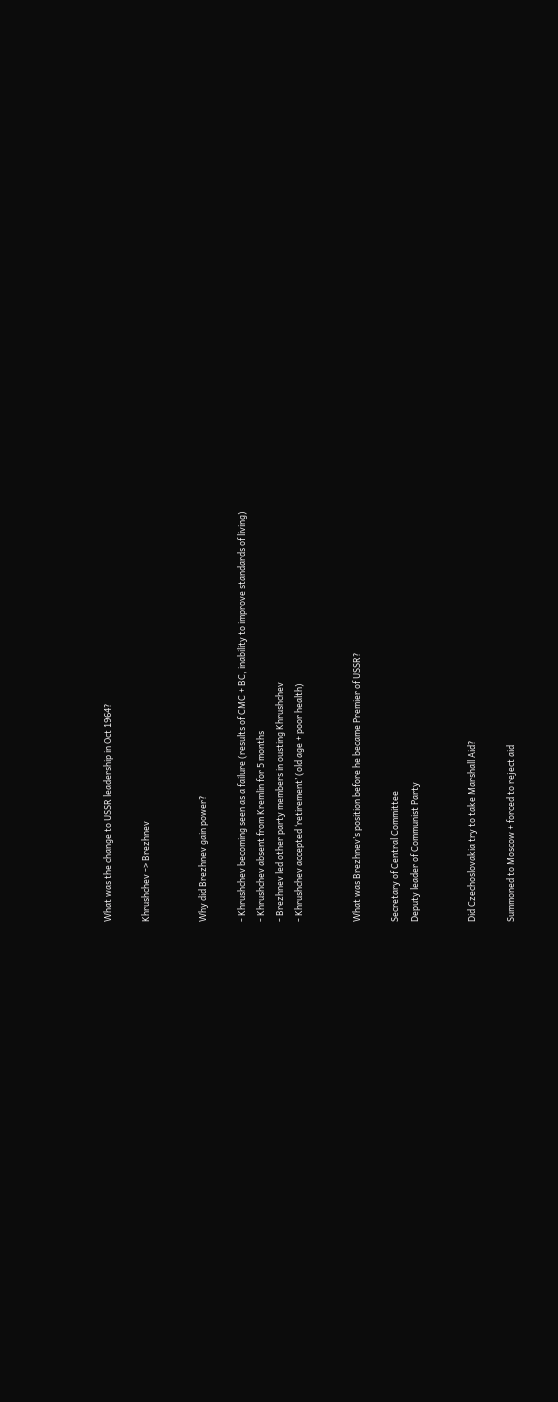What was the change to USSR leadership in Oct 1964?

Khrushchev -> Brezhnev


Why did Brezhnev gain power?

- Khrushchev becoming seen as a failure (results of CMC + BC, inability to improve standards of living)
- Khrushchev absent from Kremlin for 5 months
- Brezhnev led other party members in ousting Khrushchev
- Khrushchev accepted ‘retirement’ (old age + poor health)


What was Brezhnev’s position before he became Premier of USSR?

Secretary of Central Committee
Deputy leader of Communist Party


Did Czechoslovakia try to take Marshall Aid?

Summoned to Moscow + forced to reject aid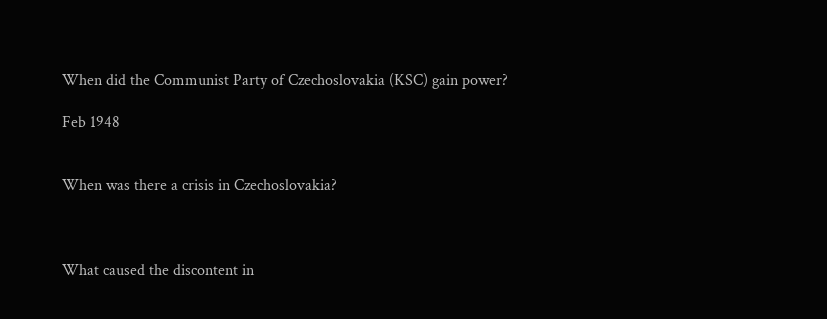When did the Communist Party of Czechoslovakia (KSC) gain power?

Feb 1948


When was there a crisis in Czechoslovakia?



What caused the discontent in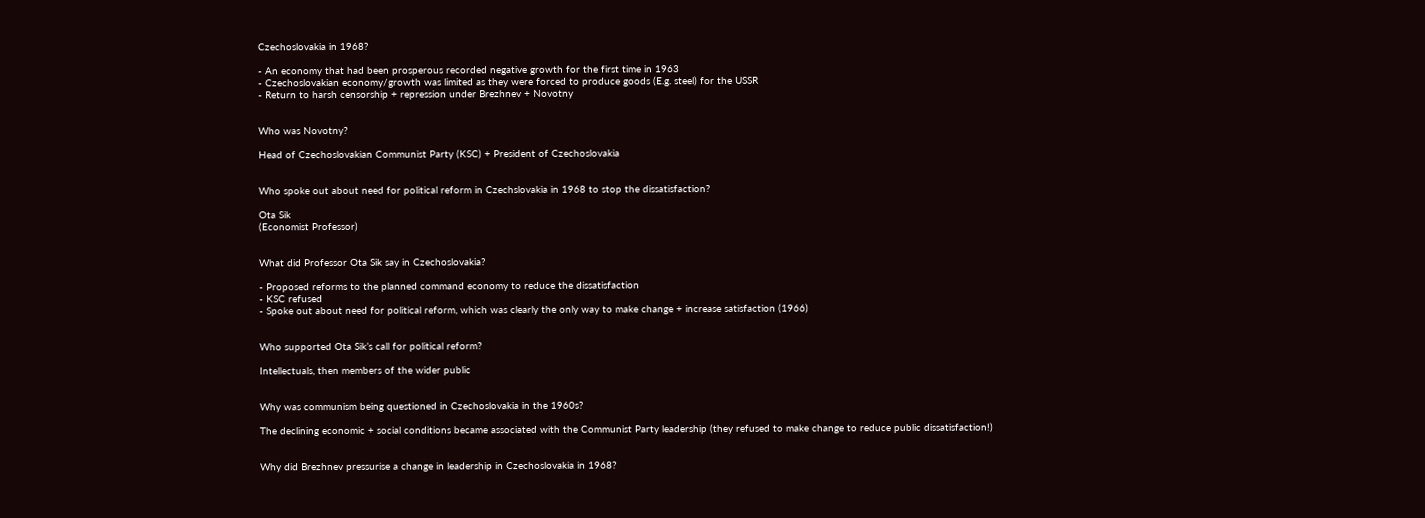Czechoslovakia in 1968?

- An economy that had been prosperous recorded negative growth for the first time in 1963
- Czechoslovakian economy/growth was limited as they were forced to produce goods (E.g. steel) for the USSR
- Return to harsh censorship + repression under Brezhnev + Novotny


Who was Novotny?

Head of Czechoslovakian Communist Party (KSC) + President of Czechoslovakia


Who spoke out about need for political reform in Czechslovakia in 1968 to stop the dissatisfaction?

Ota Sik
(Economist Professor)


What did Professor Ota Sik say in Czechoslovakia?

- Proposed reforms to the planned command economy to reduce the dissatisfaction
- KSC refused
- Spoke out about need for political reform, which was clearly the only way to make change + increase satisfaction (1966)


Who supported Ota Sik’s call for political reform?

Intellectuals, then members of the wider public


Why was communism being questioned in Czechoslovakia in the 1960s?

The declining economic + social conditions became associated with the Communist Party leadership (they refused to make change to reduce public dissatisfaction!)


Why did Brezhnev pressurise a change in leadership in Czechoslovakia in 1968?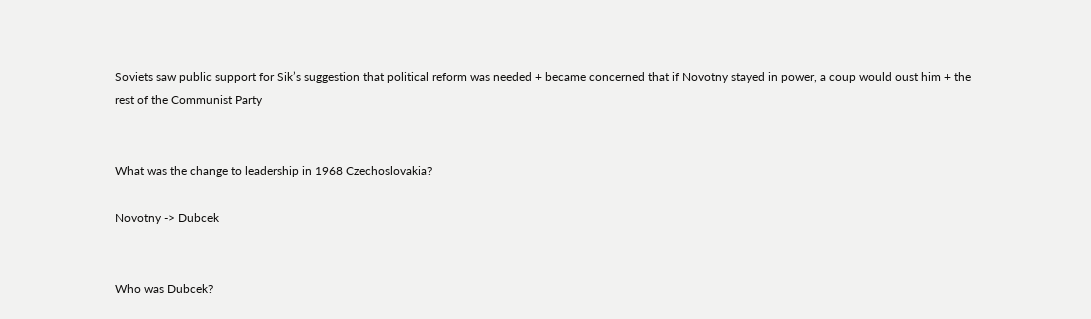Soviets saw public support for Sik’s suggestion that political reform was needed + became concerned that if Novotny stayed in power, a coup would oust him + the rest of the Communist Party


What was the change to leadership in 1968 Czechoslovakia?

Novotny -> Dubcek


Who was Dubcek?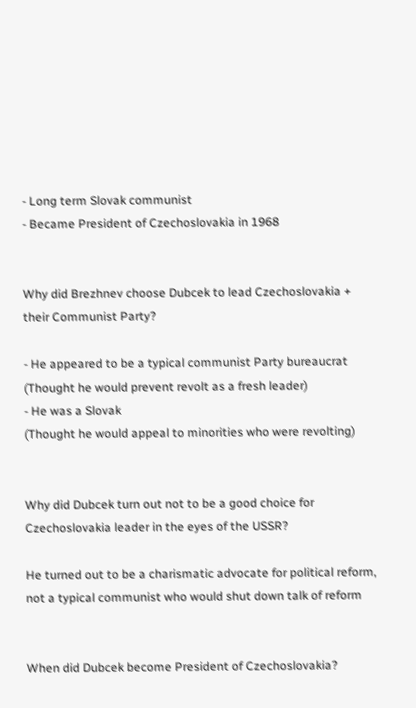- Long term Slovak communist
- Became President of Czechoslovakia in 1968


Why did Brezhnev choose Dubcek to lead Czechoslovakia + their Communist Party?

- He appeared to be a typical communist Party bureaucrat (Thought he would prevent revolt as a fresh leader)
- He was a Slovak
(Thought he would appeal to minorities who were revolting)


Why did Dubcek turn out not to be a good choice for Czechoslovakia leader in the eyes of the USSR?

He turned out to be a charismatic advocate for political reform, not a typical communist who would shut down talk of reform


When did Dubcek become President of Czechoslovakia?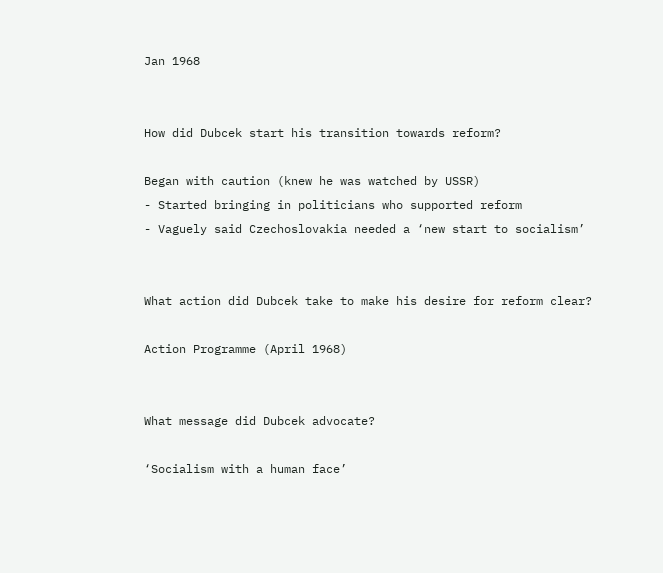Jan 1968


How did Dubcek start his transition towards reform?

Began with caution (knew he was watched by USSR)
- Started bringing in politicians who supported reform
- Vaguely said Czechoslovakia needed a ‘new start to socialism’


What action did Dubcek take to make his desire for reform clear?

Action Programme (April 1968)


What message did Dubcek advocate?

‘Socialism with a human face’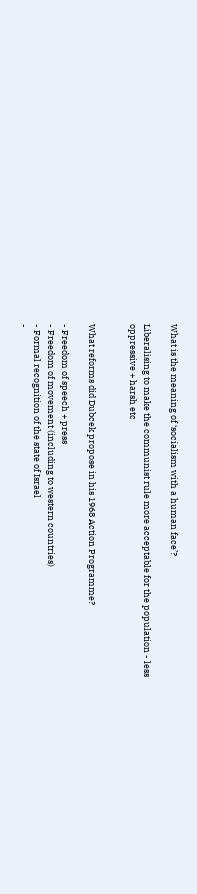What is the meaning of ‘socialism with a human face’?

Liberalising to make the communist rule more acceptable for the population - less oppressive + harsh etc


What reforms did Dubcek propose in his 1968 Action Programme?

- Freedom of speech + press
- Freedom of movement (including to western countries)
- Formal recognition of the state of Israel
-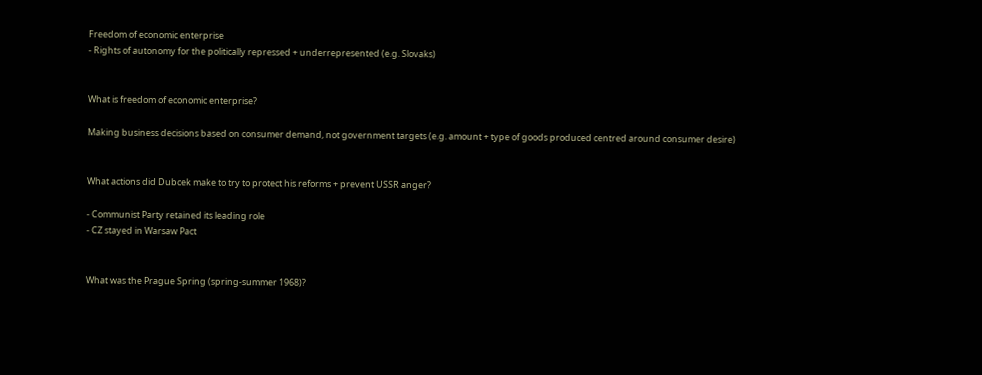Freedom of economic enterprise
- Rights of autonomy for the politically repressed + underrepresented (e.g. Slovaks)


What is freedom of economic enterprise?

Making business decisions based on consumer demand, not government targets (e.g. amount + type of goods produced centred around consumer desire)


What actions did Dubcek make to try to protect his reforms + prevent USSR anger?

- Communist Party retained its leading role
- CZ stayed in Warsaw Pact


What was the Prague Spring (spring-summer 1968)?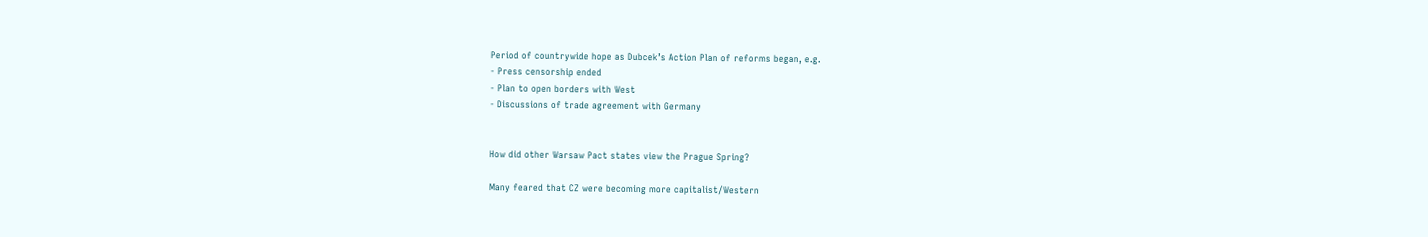Period of countrywide hope as Dubcek’s Action Plan of reforms began, e.g.
- Press censorship ended
- Plan to open borders with West
- Discussions of trade agreement with Germany


How did other Warsaw Pact states view the Prague Spring?

Many feared that CZ were becoming more capitalist/Western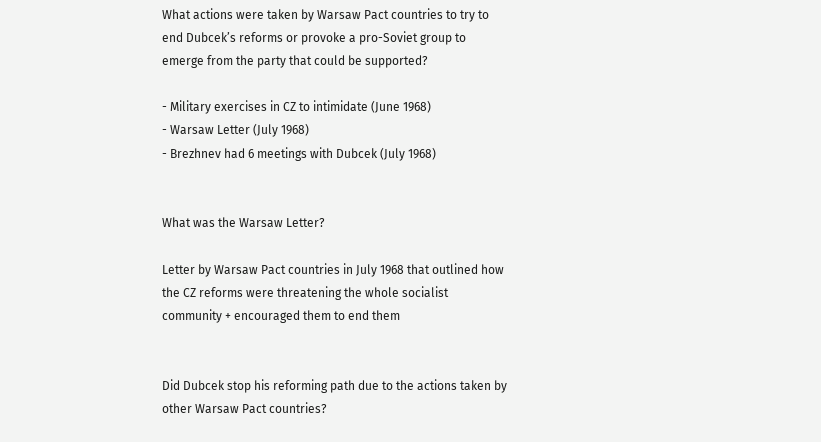What actions were taken by Warsaw Pact countries to try to end Dubcek’s reforms or provoke a pro-Soviet group to emerge from the party that could be supported?

- Military exercises in CZ to intimidate (June 1968)
- Warsaw Letter (July 1968)
- Brezhnev had 6 meetings with Dubcek (July 1968)


What was the Warsaw Letter?

Letter by Warsaw Pact countries in July 1968 that outlined how the CZ reforms were threatening the whole socialist community + encouraged them to end them


Did Dubcek stop his reforming path due to the actions taken by other Warsaw Pact countries?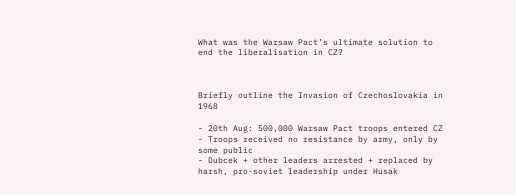What was the Warsaw Pact’s ultimate solution to end the liberalisation in CZ?



Briefly outline the Invasion of Czechoslovakia in 1968

- 20th Aug: 500,000 Warsaw Pact troops entered CZ
- Troops received no resistance by army, only by some public
- Dubcek + other leaders arrested + replaced by harsh, pro-soviet leadership under Husak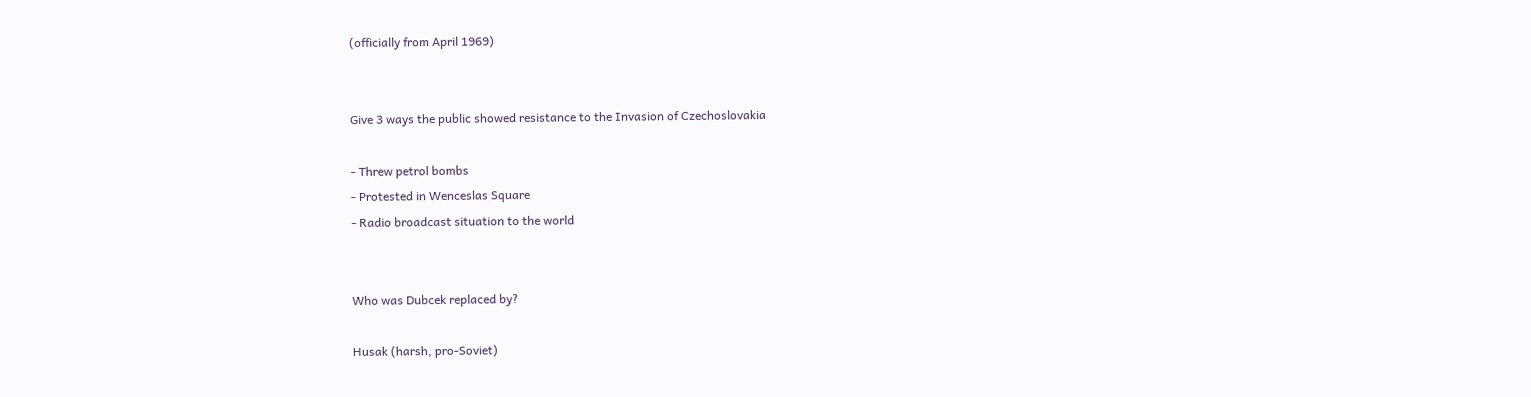(officially from April 1969)


Give 3 ways the public showed resistance to the Invasion of Czechoslovakia

- Threw petrol bombs
- Protested in Wenceslas Square
- Radio broadcast situation to the world


Who was Dubcek replaced by?

Husak (harsh, pro-Soviet)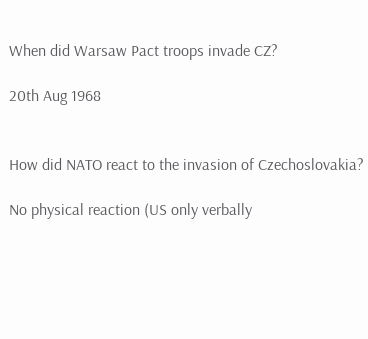When did Warsaw Pact troops invade CZ?

20th Aug 1968


How did NATO react to the invasion of Czechoslovakia?

No physical reaction (US only verbally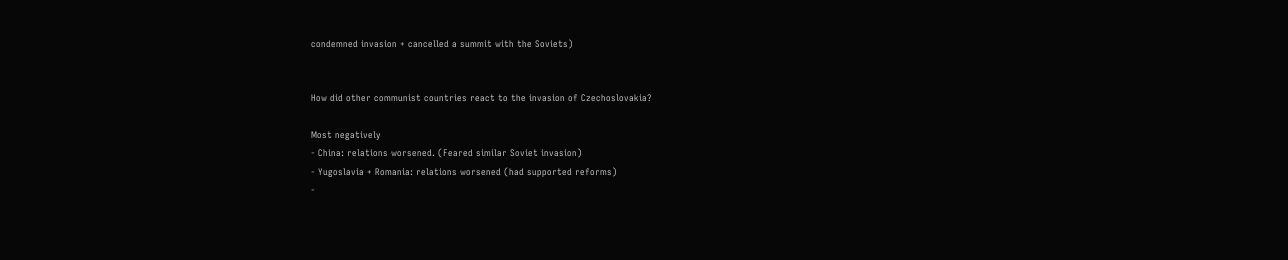condemned invasion + cancelled a summit with the Soviets)


How did other communist countries react to the invasion of Czechoslovakia?

Most negatively
- China: relations worsened. (Feared similar Soviet invasion)
- Yugoslavia + Romania: relations worsened (had supported reforms)
-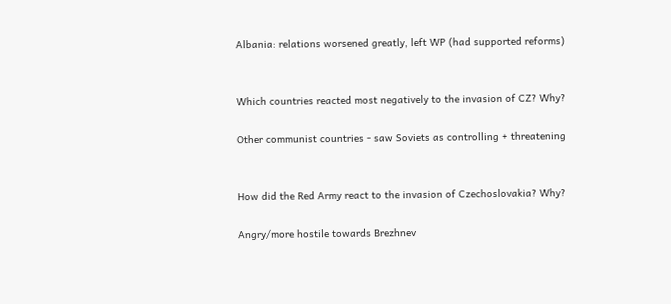Albania: relations worsened greatly, left WP (had supported reforms)


Which countries reacted most negatively to the invasion of CZ? Why?

Other communist countries - saw Soviets as controlling + threatening


How did the Red Army react to the invasion of Czechoslovakia? Why?

Angry/more hostile towards Brezhnev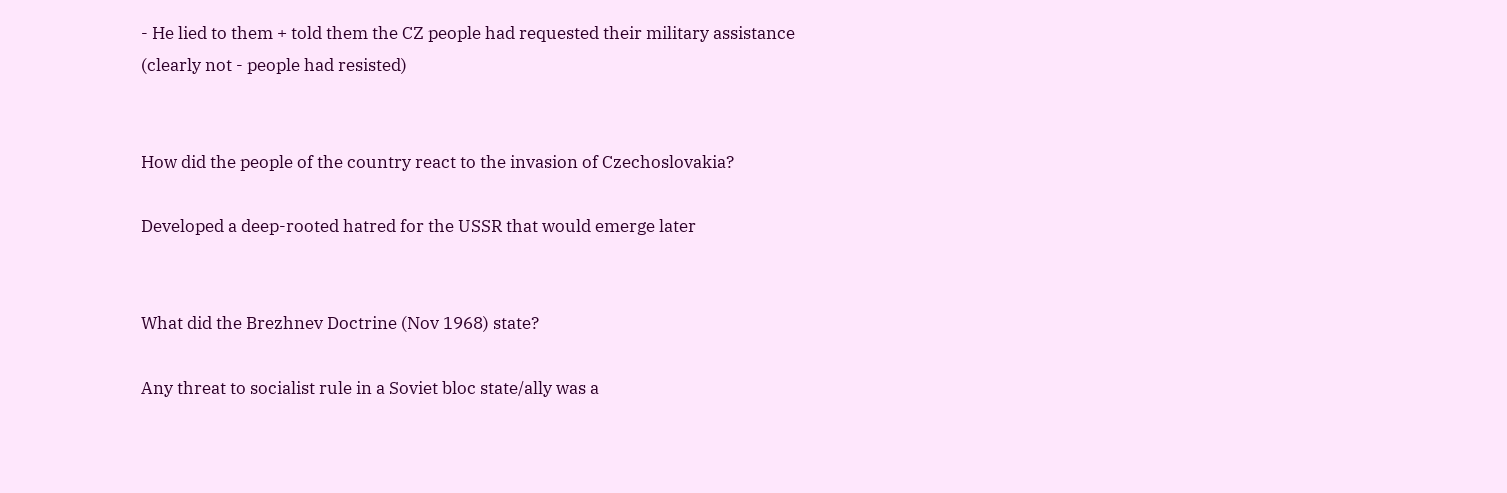- He lied to them + told them the CZ people had requested their military assistance (clearly not - people had resisted)


How did the people of the country react to the invasion of Czechoslovakia?

Developed a deep-rooted hatred for the USSR that would emerge later


What did the Brezhnev Doctrine (Nov 1968) state?

Any threat to socialist rule in a Soviet bloc state/ally was a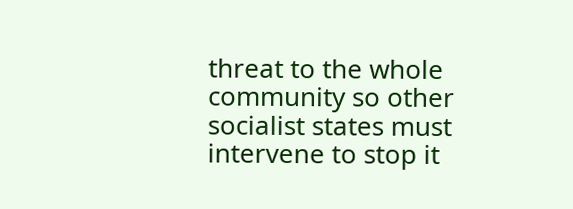threat to the whole community so other socialist states must intervene to stop it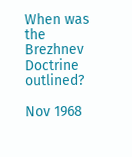When was the Brezhnev Doctrine outlined?

Nov 1968